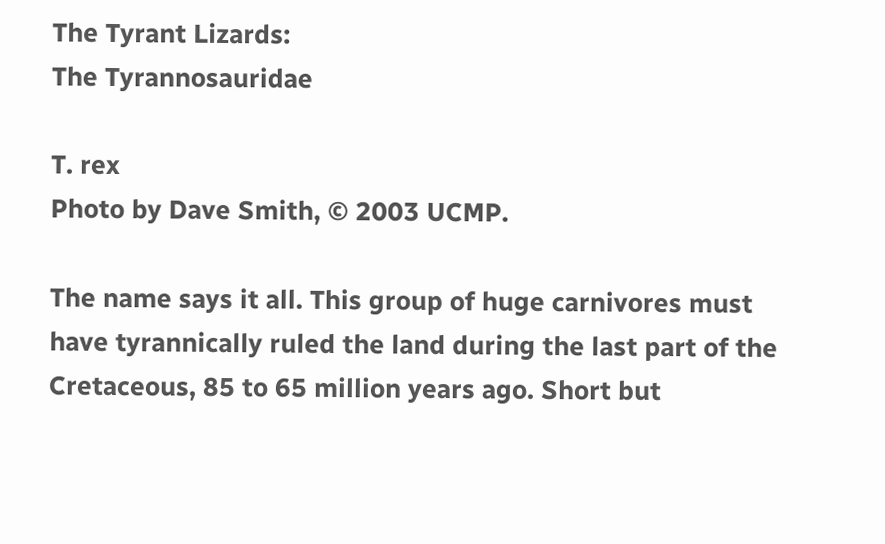The Tyrant Lizards:
The Tyrannosauridae

T. rex
Photo by Dave Smith, © 2003 UCMP.

The name says it all. This group of huge carnivores must have tyrannically ruled the land during the last part of the Cretaceous, 85 to 65 million years ago. Short but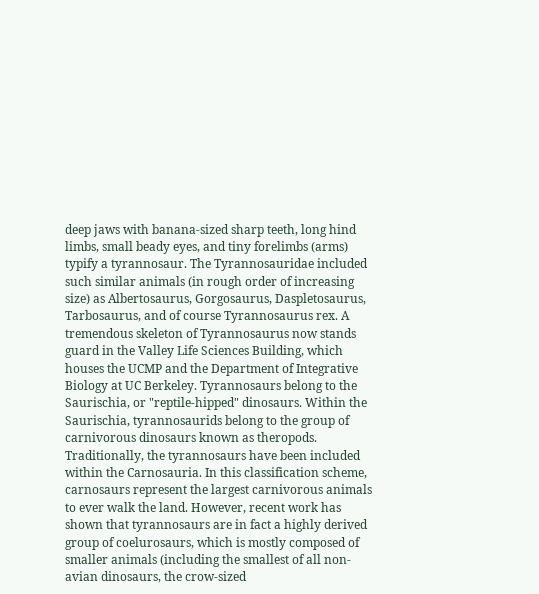deep jaws with banana-sized sharp teeth, long hind limbs, small beady eyes, and tiny forelimbs (arms) typify a tyrannosaur. The Tyrannosauridae included such similar animals (in rough order of increasing size) as Albertosaurus, Gorgosaurus, Daspletosaurus, Tarbosaurus, and of course Tyrannosaurus rex. A tremendous skeleton of Tyrannosaurus now stands guard in the Valley Life Sciences Building, which houses the UCMP and the Department of Integrative Biology at UC Berkeley. Tyrannosaurs belong to the Saurischia, or "reptile-hipped" dinosaurs. Within the Saurischia, tyrannosaurids belong to the group of carnivorous dinosaurs known as theropods. Traditionally, the tyrannosaurs have been included within the Carnosauria. In this classification scheme, carnosaurs represent the largest carnivorous animals to ever walk the land. However, recent work has shown that tyrannosaurs are in fact a highly derived group of coelurosaurs, which is mostly composed of smaller animals (including the smallest of all non-avian dinosaurs, the crow-sized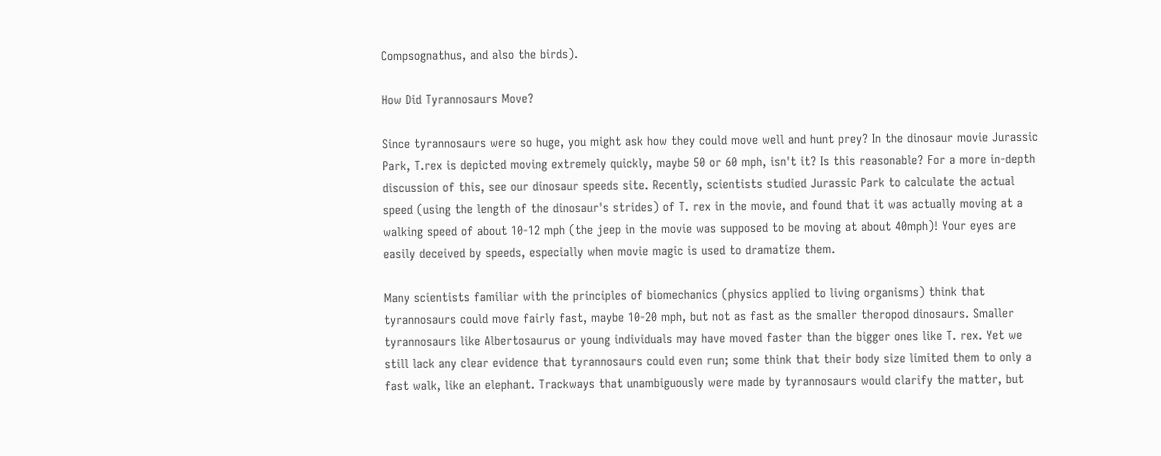Compsognathus, and also the birds).

How Did Tyrannosaurs Move?

Since tyrannosaurs were so huge, you might ask how they could move well and hunt prey? In the dinosaur movie Jurassic Park, T.rex is depicted moving extremely quickly, maybe 50 or 60 mph, isn't it? Is this reasonable? For a more in-depth discussion of this, see our dinosaur speeds site. Recently, scientists studied Jurassic Park to calculate the actual speed (using the length of the dinosaur's strides) of T. rex in the movie, and found that it was actually moving at a walking speed of about 10-12 mph (the jeep in the movie was supposed to be moving at about 40mph)! Your eyes are easily deceived by speeds, especially when movie magic is used to dramatize them.

Many scientists familiar with the principles of biomechanics (physics applied to living organisms) think that tyrannosaurs could move fairly fast, maybe 10-20 mph, but not as fast as the smaller theropod dinosaurs. Smaller tyrannosaurs like Albertosaurus or young individuals may have moved faster than the bigger ones like T. rex. Yet we still lack any clear evidence that tyrannosaurs could even run; some think that their body size limited them to only a fast walk, like an elephant. Trackways that unambiguously were made by tyrannosaurs would clarify the matter, but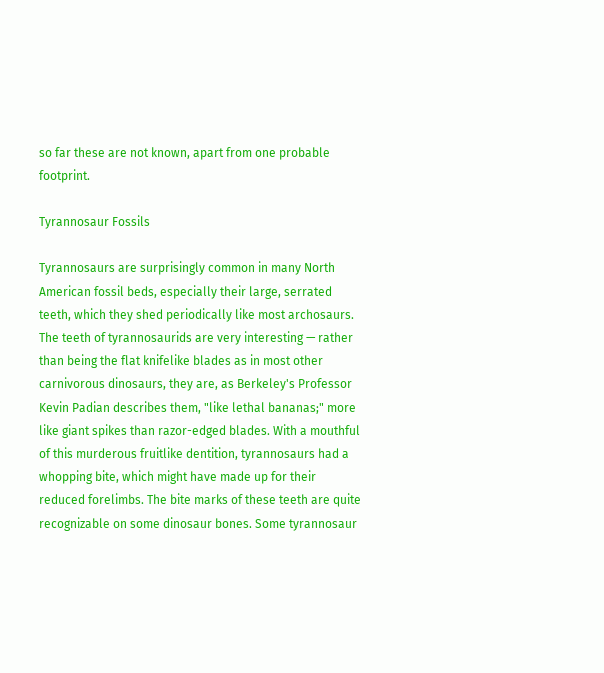so far these are not known, apart from one probable footprint.

Tyrannosaur Fossils

Tyrannosaurs are surprisingly common in many North American fossil beds, especially their large, serrated teeth, which they shed periodically like most archosaurs. The teeth of tyrannosaurids are very interesting — rather than being the flat knifelike blades as in most other carnivorous dinosaurs, they are, as Berkeley's Professor Kevin Padian describes them, "like lethal bananas;" more like giant spikes than razor-edged blades. With a mouthful of this murderous fruitlike dentition, tyrannosaurs had a whopping bite, which might have made up for their reduced forelimbs. The bite marks of these teeth are quite recognizable on some dinosaur bones. Some tyrannosaur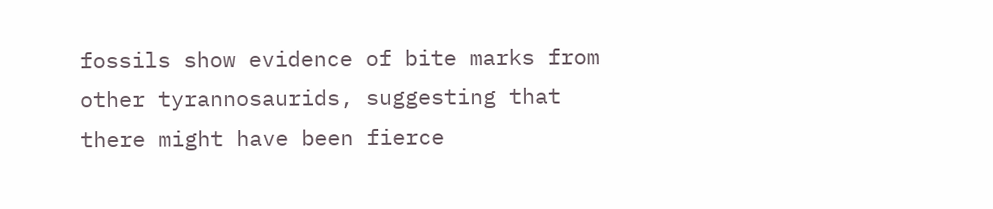fossils show evidence of bite marks from other tyrannosaurids, suggesting that there might have been fierce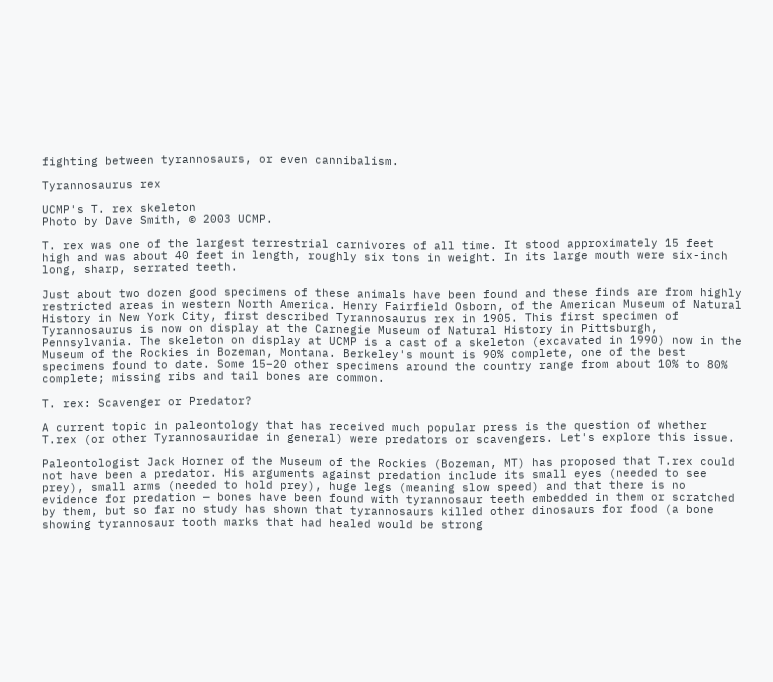fighting between tyrannosaurs, or even cannibalism.

Tyrannosaurus rex

UCMP's T. rex skeleton
Photo by Dave Smith, © 2003 UCMP.

T. rex was one of the largest terrestrial carnivores of all time. It stood approximately 15 feet high and was about 40 feet in length, roughly six tons in weight. In its large mouth were six-inch long, sharp, serrated teeth.

Just about two dozen good specimens of these animals have been found and these finds are from highly restricted areas in western North America. Henry Fairfield Osborn, of the American Museum of Natural History in New York City, first described Tyrannosaurus rex in 1905. This first specimen of Tyrannosaurus is now on display at the Carnegie Museum of Natural History in Pittsburgh, Pennsylvania. The skeleton on display at UCMP is a cast of a skeleton (excavated in 1990) now in the Museum of the Rockies in Bozeman, Montana. Berkeley's mount is 90% complete, one of the best specimens found to date. Some 15–20 other specimens around the country range from about 10% to 80% complete; missing ribs and tail bones are common.

T. rex: Scavenger or Predator?

A current topic in paleontology that has received much popular press is the question of whether T.rex (or other Tyrannosauridae in general) were predators or scavengers. Let's explore this issue.

Paleontologist Jack Horner of the Museum of the Rockies (Bozeman, MT) has proposed that T.rex could not have been a predator. His arguments against predation include its small eyes (needed to see prey), small arms (needed to hold prey), huge legs (meaning slow speed) and that there is no evidence for predation — bones have been found with tyrannosaur teeth embedded in them or scratched by them, but so far no study has shown that tyrannosaurs killed other dinosaurs for food (a bone showing tyrannosaur tooth marks that had healed would be strong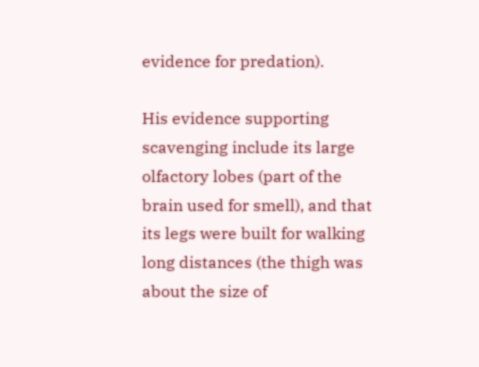evidence for predation).

His evidence supporting scavenging include its large olfactory lobes (part of the brain used for smell), and that its legs were built for walking long distances (the thigh was about the size of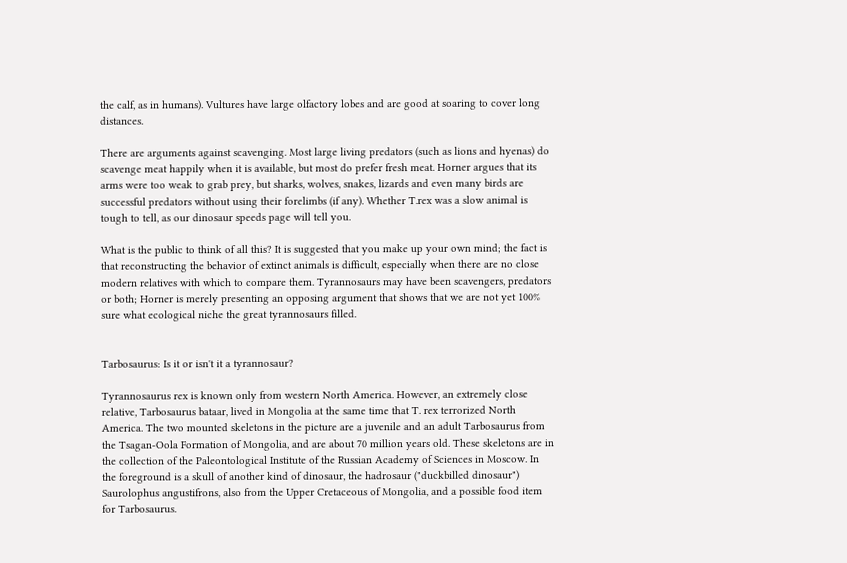the calf, as in humans). Vultures have large olfactory lobes and are good at soaring to cover long distances.

There are arguments against scavenging. Most large living predators (such as lions and hyenas) do scavenge meat happily when it is available, but most do prefer fresh meat. Horner argues that its arms were too weak to grab prey, but sharks, wolves, snakes, lizards and even many birds are successful predators without using their forelimbs (if any). Whether T.rex was a slow animal is tough to tell, as our dinosaur speeds page will tell you.

What is the public to think of all this? It is suggested that you make up your own mind; the fact is that reconstructing the behavior of extinct animals is difficult, especially when there are no close modern relatives with which to compare them. Tyrannosaurs may have been scavengers, predators or both; Horner is merely presenting an opposing argument that shows that we are not yet 100% sure what ecological niche the great tyrannosaurs filled.


Tarbosaurus: Is it or isn't it a tyrannosaur?

Tyrannosaurus rex is known only from western North America. However, an extremely close relative, Tarbosaurus bataar, lived in Mongolia at the same time that T. rex terrorized North America. The two mounted skeletons in the picture are a juvenile and an adult Tarbosaurus from the Tsagan-Oola Formation of Mongolia, and are about 70 million years old. These skeletons are in the collection of the Paleontological Institute of the Russian Academy of Sciences in Moscow. In the foreground is a skull of another kind of dinosaur, the hadrosaur ("duckbilled dinosaur") Saurolophus angustifrons, also from the Upper Cretaceous of Mongolia, and a possible food item for Tarbosaurus.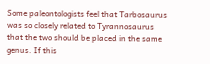Some paleontologists feel that Tarbosaurus was so closely related to Tyrannosaurus that the two should be placed in the same genus. If this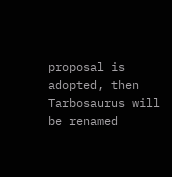proposal is adopted, then Tarbosaurus will be renamed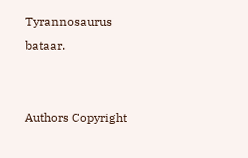Tyrannosaurus bataar.


Authors Copyright